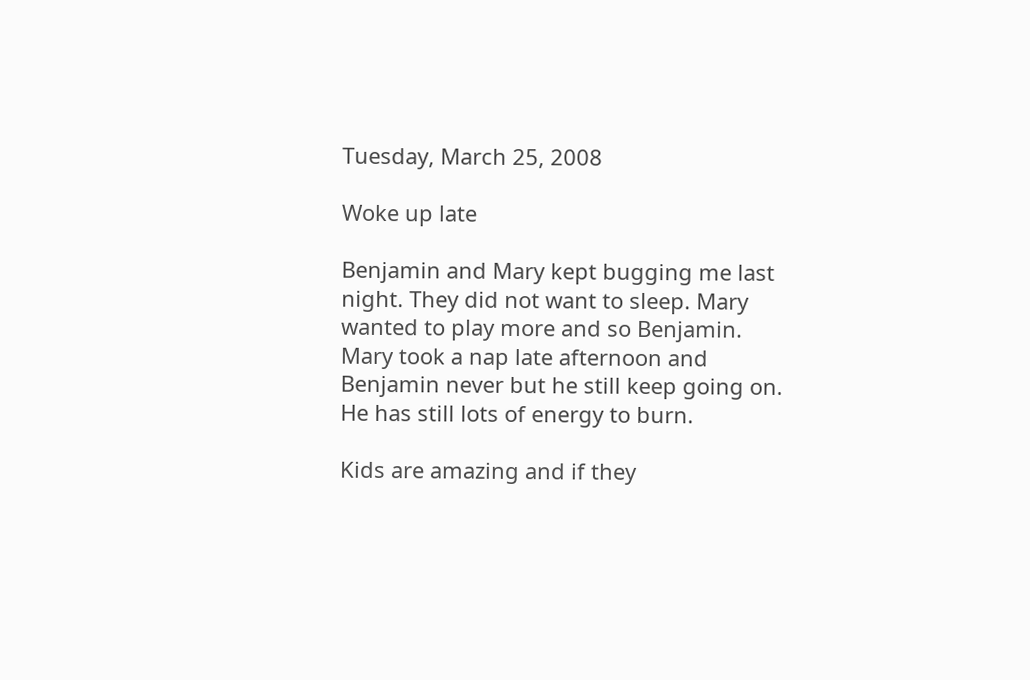Tuesday, March 25, 2008

Woke up late

Benjamin and Mary kept bugging me last night. They did not want to sleep. Mary wanted to play more and so Benjamin. Mary took a nap late afternoon and Benjamin never but he still keep going on. He has still lots of energy to burn.

Kids are amazing and if they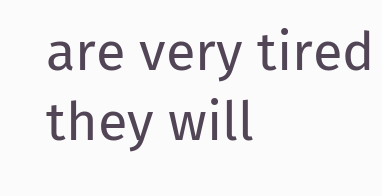are very tired they will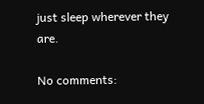just sleep wherever they are.

No comments: